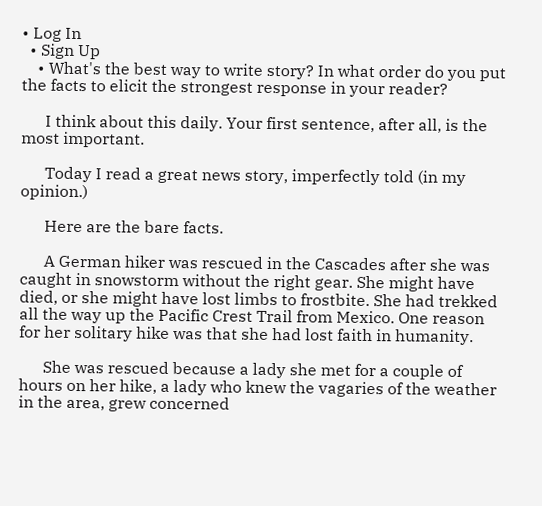• Log In
  • Sign Up
    • What's the best way to write story? In what order do you put the facts to elicit the strongest response in your reader?

      I think about this daily. Your first sentence, after all, is the most important.

      Today I read a great news story, imperfectly told (in my opinion.)

      Here are the bare facts.

      A German hiker was rescued in the Cascades after she was caught in snowstorm without the right gear. She might have died, or she might have lost limbs to frostbite. She had trekked all the way up the Pacific Crest Trail from Mexico. One reason for her solitary hike was that she had lost faith in humanity.

      She was rescued because a lady she met for a couple of hours on her hike, a lady who knew the vagaries of the weather in the area, grew concerned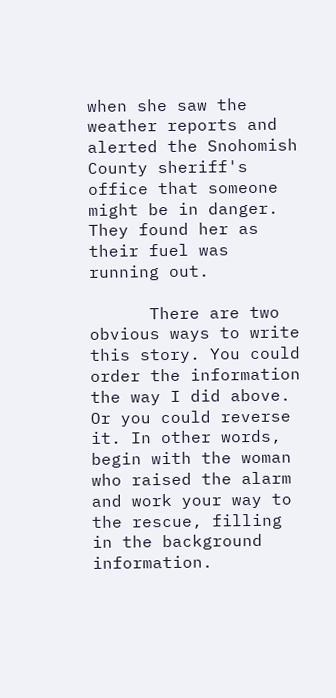when she saw the weather reports and alerted the Snohomish County sheriff's office that someone might be in danger. They found her as their fuel was running out.

      There are two obvious ways to write this story. You could order the information the way I did above. Or you could reverse it. In other words, begin with the woman who raised the alarm and work your way to the rescue, filling in the background information.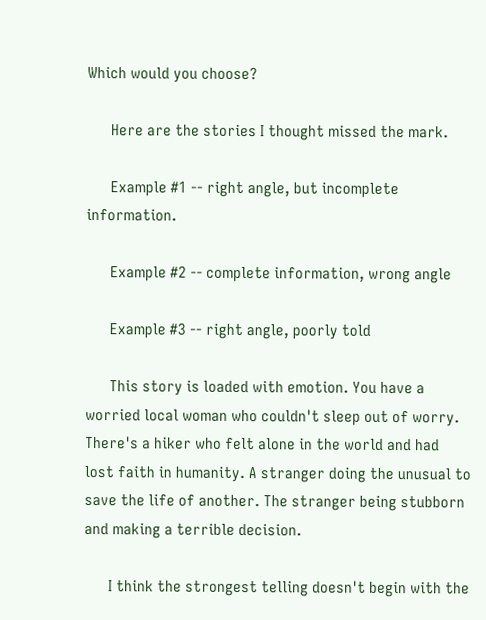Which would you choose?

      Here are the stories I thought missed the mark.

      Example #1 -- right angle, but incomplete information.

      Example #2 -- complete information, wrong angle

      Example #3 -- right angle, poorly told

      This story is loaded with emotion. You have a worried local woman who couldn't sleep out of worry. There's a hiker who felt alone in the world and had lost faith in humanity. A stranger doing the unusual to save the life of another. The stranger being stubborn and making a terrible decision.

      I think the strongest telling doesn't begin with the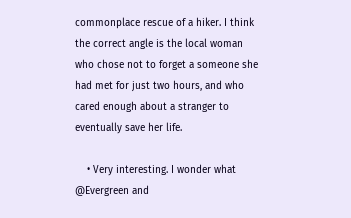commonplace rescue of a hiker. I think the correct angle is the local woman who chose not to forget a someone she had met for just two hours, and who cared enough about a stranger to eventually save her life.

    • Very interesting. I wonder what @Evergreen and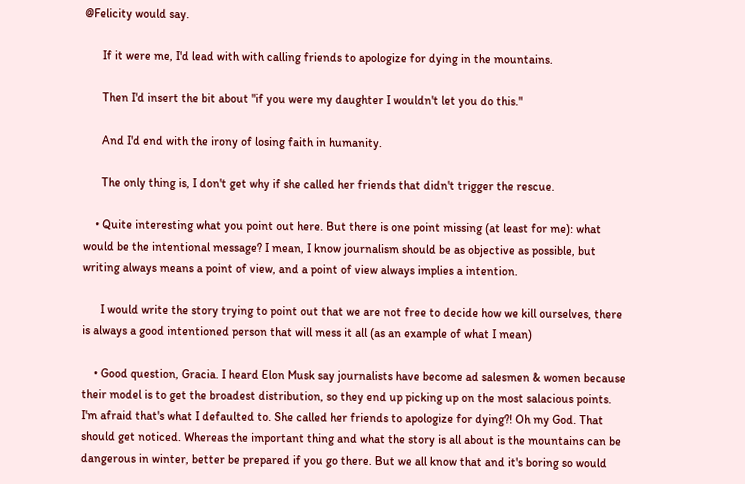@Felicity would say.

      If it were me, I'd lead with with calling friends to apologize for dying in the mountains.

      Then I'd insert the bit about "if you were my daughter I wouldn't let you do this."

      And I'd end with the irony of losing faith in humanity.

      The only thing is, I don't get why if she called her friends that didn't trigger the rescue.

    • Quite interesting what you point out here. But there is one point missing (at least for me): what would be the intentional message? I mean, I know journalism should be as objective as possible, but writing always means a point of view, and a point of view always implies a intention.

      I would write the story trying to point out that we are not free to decide how we kill ourselves, there is always a good intentioned person that will mess it all (as an example of what I mean)

    • Good question, Gracia. I heard Elon Musk say journalists have become ad salesmen & women because their model is to get the broadest distribution, so they end up picking up on the most salacious points. I'm afraid that's what I defaulted to. She called her friends to apologize for dying?! Oh my God. That should get noticed. Whereas the important thing and what the story is all about is the mountains can be dangerous in winter, better be prepared if you go there. But we all know that and it's boring so would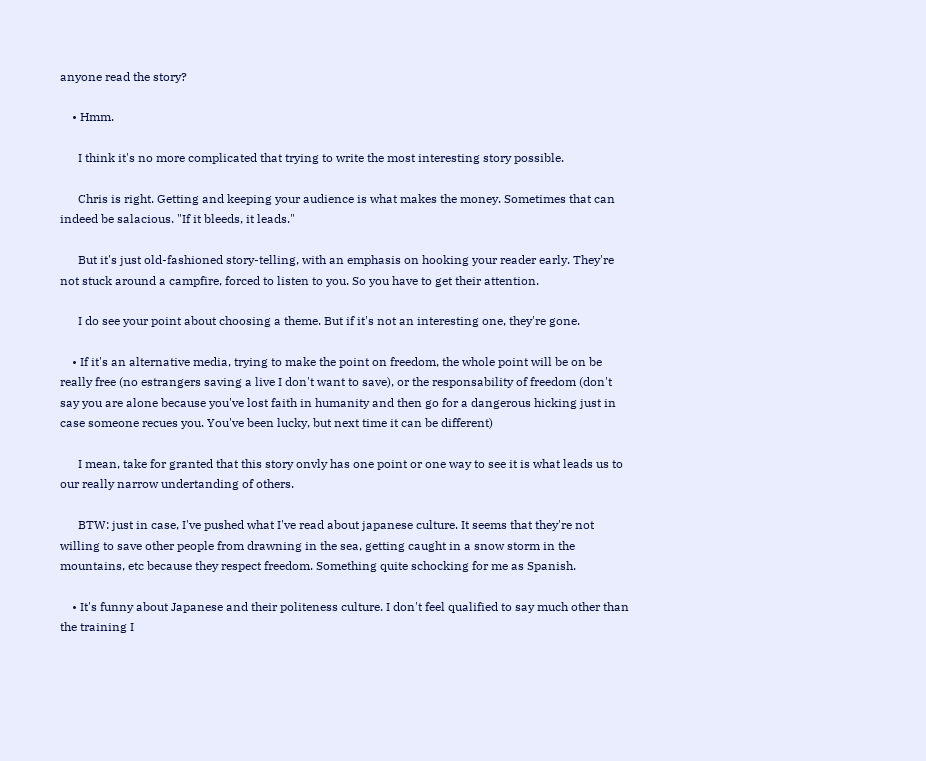anyone read the story?

    • Hmm.

      I think it's no more complicated that trying to write the most interesting story possible.

      Chris is right. Getting and keeping your audience is what makes the money. Sometimes that can indeed be salacious. "If it bleeds, it leads."

      But it's just old-fashioned story-telling, with an emphasis on hooking your reader early. They're not stuck around a campfire, forced to listen to you. So you have to get their attention.

      I do see your point about choosing a theme. But if it's not an interesting one, they're gone.

    • If it's an alternative media, trying to make the point on freedom, the whole point will be on be really free (no estrangers saving a live I don't want to save), or the responsability of freedom (don't say you are alone because you've lost faith in humanity and then go for a dangerous hicking just in case someone recues you. You've been lucky, but next time it can be different)

      I mean, take for granted that this story onvly has one point or one way to see it is what leads us to our really narrow undertanding of others.

      BTW: just in case, I've pushed what I've read about japanese culture. It seems that they're not willing to save other people from drawning in the sea, getting caught in a snow storm in the mountains, etc because they respect freedom. Something quite schocking for me as Spanish.

    • It's funny about Japanese and their politeness culture. I don't feel qualified to say much other than the training I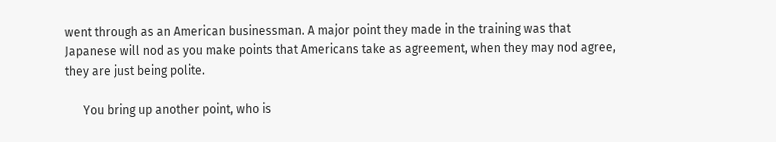went through as an American businessman. A major point they made in the training was that Japanese will nod as you make points that Americans take as agreement, when they may nod agree, they are just being polite.

      You bring up another point, who is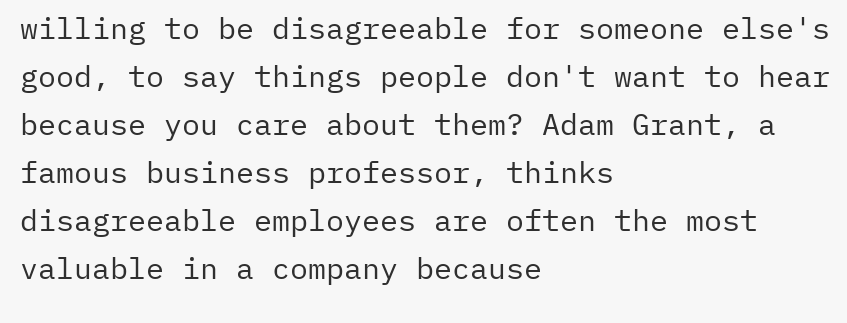willing to be disagreeable for someone else's good, to say things people don't want to hear because you care about them? Adam Grant, a famous business professor, thinks disagreeable employees are often the most valuable in a company because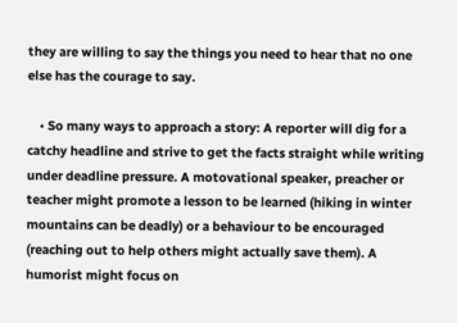they are willing to say the things you need to hear that no one else has the courage to say.

    • So many ways to approach a story: A reporter will dig for a catchy headline and strive to get the facts straight while writing under deadline pressure. A motovational speaker, preacher or teacher might promote a lesson to be learned (hiking in winter mountains can be deadly) or a behaviour to be encouraged (reaching out to help others might actually save them). A humorist might focus on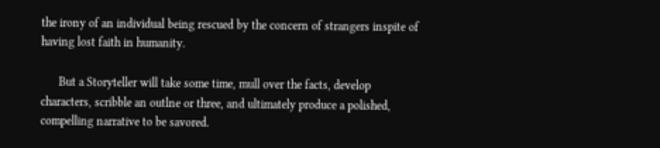the irony of an individual being rescued by the concern of strangers inspite of having lost faith in humanity.

      But a Storyteller will take some time, mull over the facts, develop characters, scribble an outlne or three, and ultimately produce a polished, compelling narrative to be savored.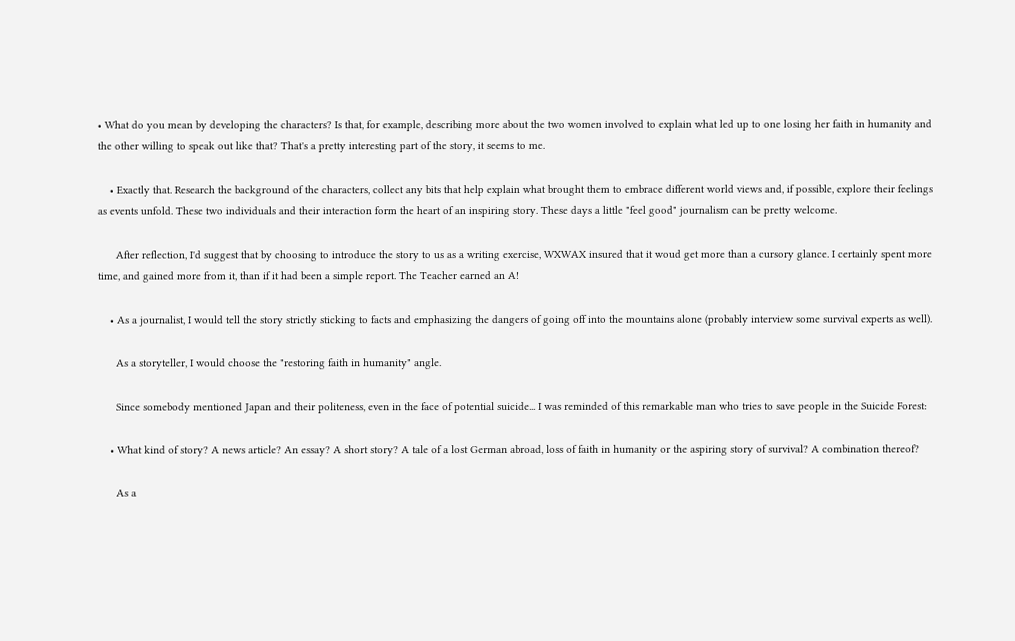• What do you mean by developing the characters? Is that, for example, describing more about the two women involved to explain what led up to one losing her faith in humanity and the other willing to speak out like that? That's a pretty interesting part of the story, it seems to me.

    • Exactly that. Research the background of the characters, collect any bits that help explain what brought them to embrace different world views and, if possible, explore their feelings as events unfold. These two individuals and their interaction form the heart of an inspiring story. These days a little "feel good" journalism can be pretty welcome.

      After reflection, I'd suggest that by choosing to introduce the story to us as a writing exercise, WXWAX insured that it woud get more than a cursory glance. I certainly spent more time, and gained more from it, than if it had been a simple report. The Teacher earned an A!

    • As a journalist, I would tell the story strictly sticking to facts and emphasizing the dangers of going off into the mountains alone (probably interview some survival experts as well).

      As a storyteller, I would choose the "restoring faith in humanity" angle.

      Since somebody mentioned Japan and their politeness, even in the face of potential suicide... I was reminded of this remarkable man who tries to save people in the Suicide Forest:

    • What kind of story? A news article? An essay? A short story? A tale of a lost German abroad, loss of faith in humanity or the aspiring story of survival? A combination thereof?

      As a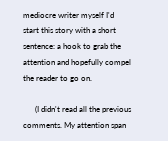mediocre writer myself I'd start this story with a short sentence: a hook to grab the attention and hopefully compel the reader to go on.

      (I didn't read all the previous comments. My attention span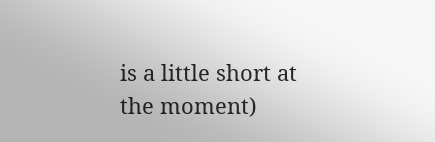is a little short at the moment)